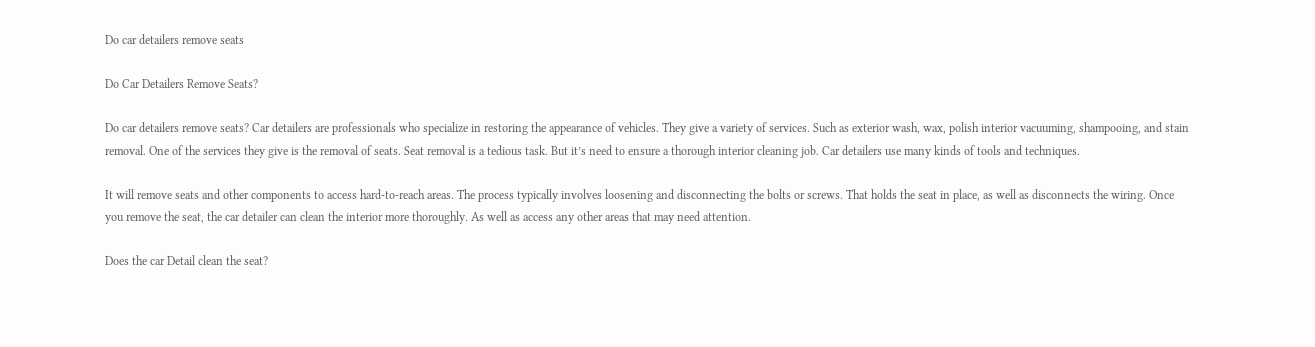Do car detailers remove seats

Do Car Detailers Remove Seats?

Do car detailers remove seats? Car detailers are professionals who specialize in restoring the appearance of vehicles. They give a variety of services. Such as exterior wash, wax, polish interior vacuuming, shampooing, and stain removal. One of the services they give is the removal of seats. Seat removal is a tedious task. But it’s need to ensure a thorough interior cleaning job. Car detailers use many kinds of tools and techniques.

It will remove seats and other components to access hard-to-reach areas. The process typically involves loosening and disconnecting the bolts or screws. That holds the seat in place, as well as disconnects the wiring. Once you remove the seat, the car detailer can clean the interior more thoroughly. As well as access any other areas that may need attention.

Does the car Detail clean the seat?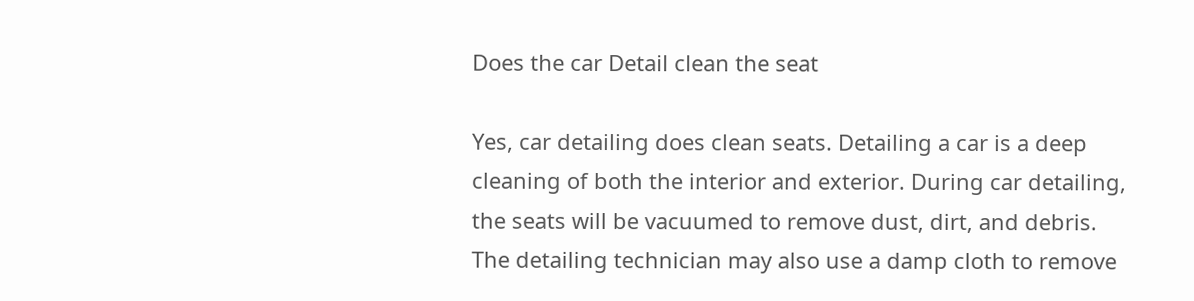Does the car Detail clean the seat

Yes, car detailing does clean seats. Detailing a car is a deep cleaning of both the interior and exterior. During car detailing, the seats will be vacuumed to remove dust, dirt, and debris. The detailing technician may also use a damp cloth to remove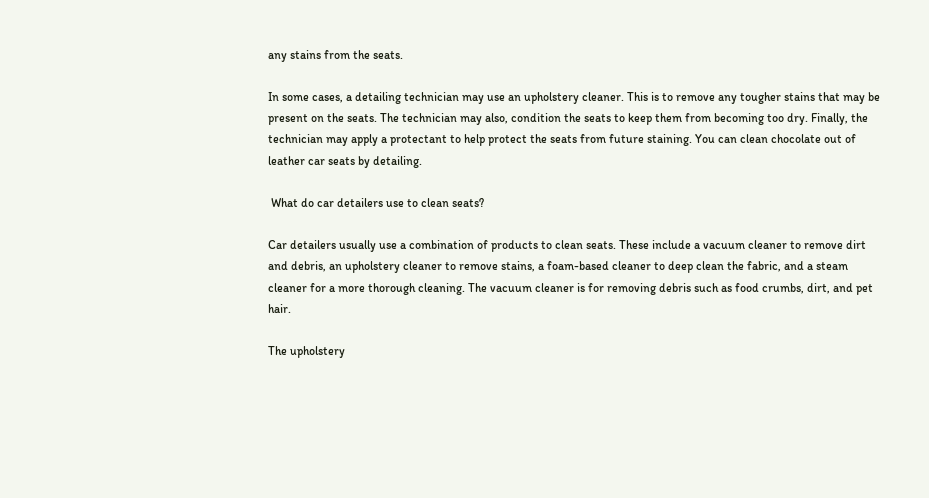any stains from the seats.

In some cases, a detailing technician may use an upholstery cleaner. This is to remove any tougher stains that may be present on the seats. The technician may also, condition the seats to keep them from becoming too dry. Finally, the technician may apply a protectant to help protect the seats from future staining. You can clean chocolate out of leather car seats by detailing.

 What do car detailers use to clean seats?

Car detailers usually use a combination of products to clean seats. These include a vacuum cleaner to remove dirt and debris, an upholstery cleaner to remove stains, a foam-based cleaner to deep clean the fabric, and a steam cleaner for a more thorough cleaning. The vacuum cleaner is for removing debris such as food crumbs, dirt, and pet hair.

The upholstery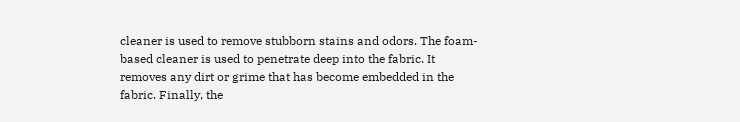cleaner is used to remove stubborn stains and odors. The foam-based cleaner is used to penetrate deep into the fabric. It removes any dirt or grime that has become embedded in the fabric. Finally, the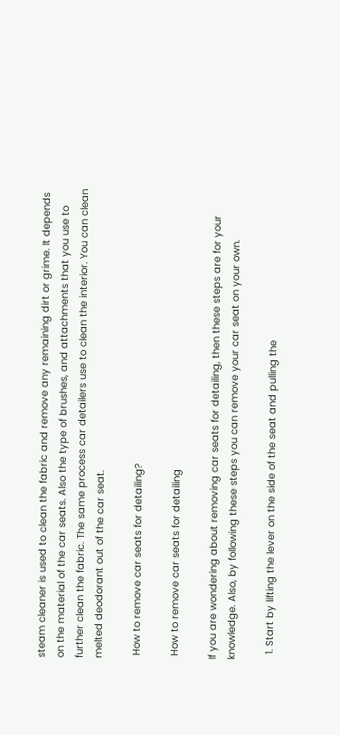steam cleaner is used to clean the fabric and remove any remaining dirt or grime. It depends on the material of the car seats. Also the type of brushes, and attachments that you use to further clean the fabric. The same process car detailers use to clean the interior. You can clean melted deodorant out of the car seat.

 How to remove car seats for detailing?

 How to remove car seats for detailing

If you are wondering about removing car seats for detailing, then these steps are for your knowledge. Also, by following these steps you can remove your car seat on your own.

  1. Start by lifting the lever on the side of the seat and pulling the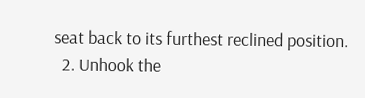seat back to its furthest reclined position.
  2. Unhook the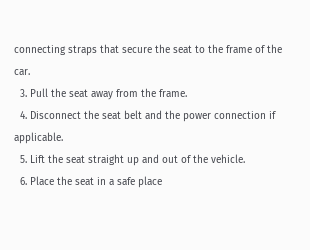connecting straps that secure the seat to the frame of the car.
  3. Pull the seat away from the frame.
  4. Disconnect the seat belt and the power connection if applicable.
  5. Lift the seat straight up and out of the vehicle.
  6. Place the seat in a safe place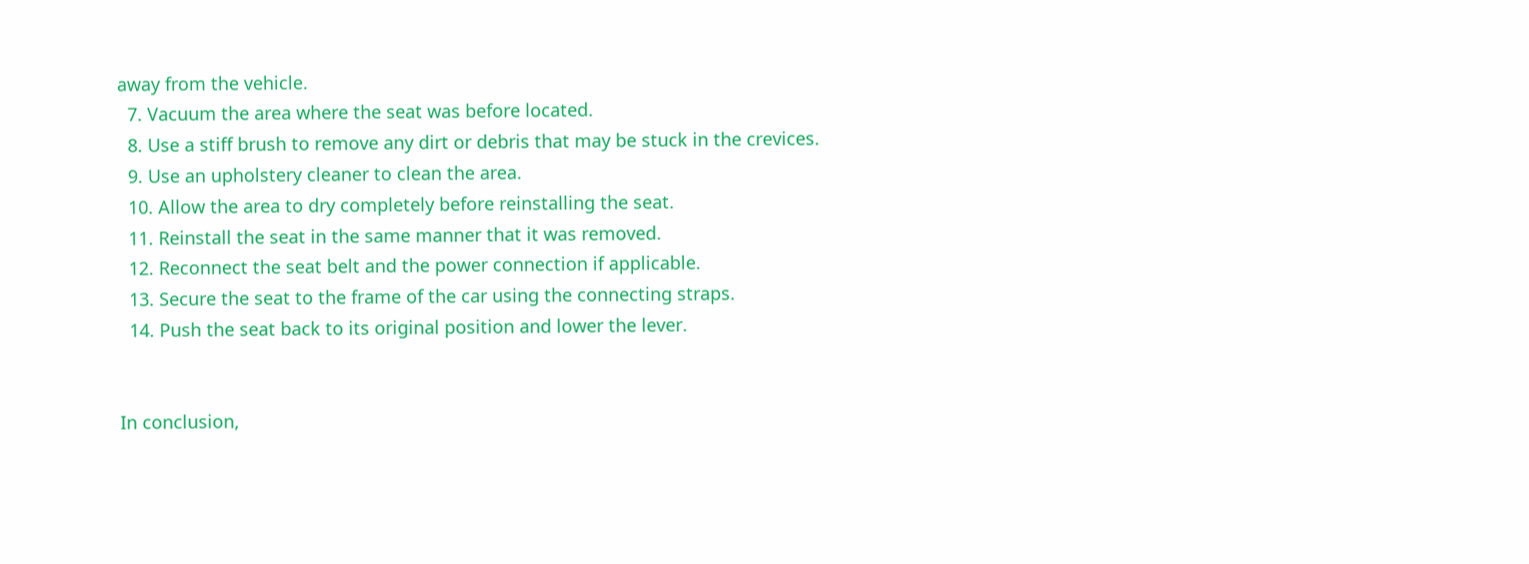away from the vehicle.
  7. Vacuum the area where the seat was before located.
  8. Use a stiff brush to remove any dirt or debris that may be stuck in the crevices.
  9. Use an upholstery cleaner to clean the area.
  10. Allow the area to dry completely before reinstalling the seat.
  11. Reinstall the seat in the same manner that it was removed.
  12. Reconnect the seat belt and the power connection if applicable.
  13. Secure the seat to the frame of the car using the connecting straps.
  14. Push the seat back to its original position and lower the lever.


In conclusion,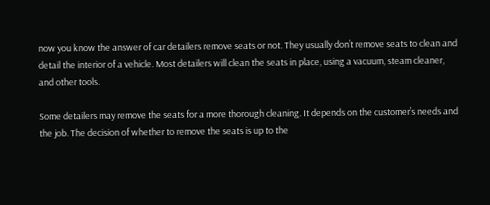now you know the answer of car detailers remove seats or not. They usually don’t remove seats to clean and detail the interior of a vehicle. Most detailers will clean the seats in place, using a vacuum, steam cleaner, and other tools.

Some detailers may remove the seats for a more thorough cleaning. It depends on the customer’s needs and the job. The decision of whether to remove the seats is up to the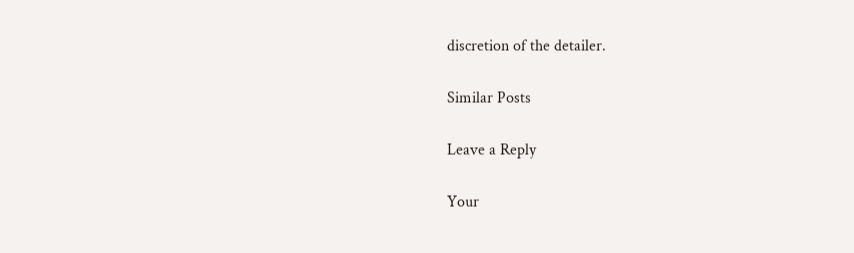discretion of the detailer.

Similar Posts

Leave a Reply

Your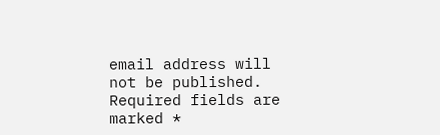email address will not be published. Required fields are marked *